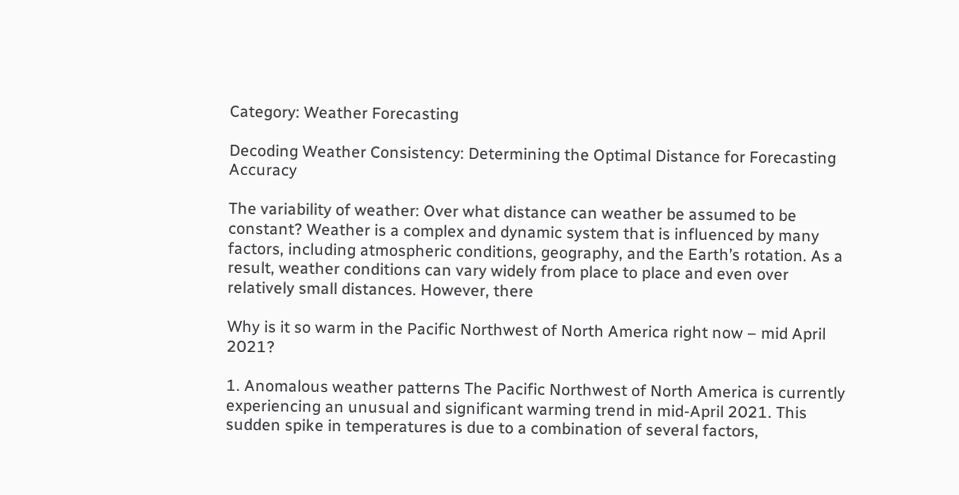Category: Weather Forecasting

Decoding Weather Consistency: Determining the Optimal Distance for Forecasting Accuracy

The variability of weather: Over what distance can weather be assumed to be constant? Weather is a complex and dynamic system that is influenced by many factors, including atmospheric conditions, geography, and the Earth’s rotation. As a result, weather conditions can vary widely from place to place and even over relatively small distances. However, there

Why is it so warm in the Pacific Northwest of North America right now – mid April 2021?

1. Anomalous weather patterns The Pacific Northwest of North America is currently experiencing an unusual and significant warming trend in mid-April 2021. This sudden spike in temperatures is due to a combination of several factors,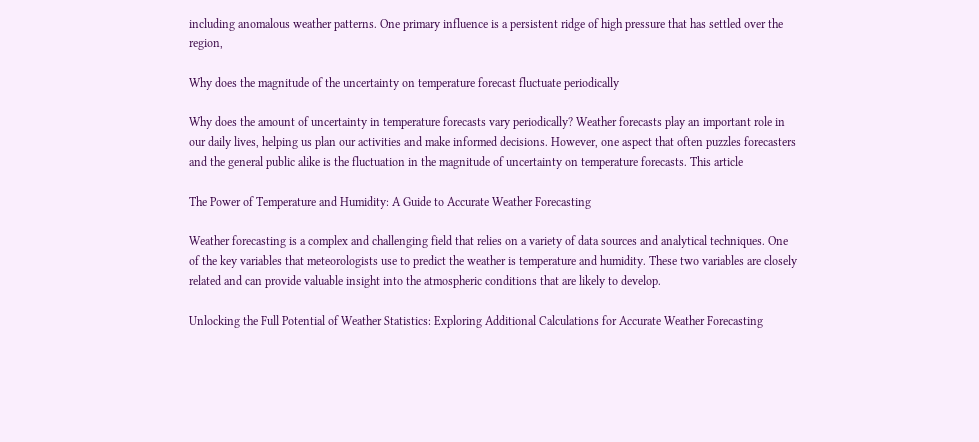including anomalous weather patterns. One primary influence is a persistent ridge of high pressure that has settled over the region,

Why does the magnitude of the uncertainty on temperature forecast fluctuate periodically

Why does the amount of uncertainty in temperature forecasts vary periodically? Weather forecasts play an important role in our daily lives, helping us plan our activities and make informed decisions. However, one aspect that often puzzles forecasters and the general public alike is the fluctuation in the magnitude of uncertainty on temperature forecasts. This article

The Power of Temperature and Humidity: A Guide to Accurate Weather Forecasting

Weather forecasting is a complex and challenging field that relies on a variety of data sources and analytical techniques. One of the key variables that meteorologists use to predict the weather is temperature and humidity. These two variables are closely related and can provide valuable insight into the atmospheric conditions that are likely to develop.

Unlocking the Full Potential of Weather Statistics: Exploring Additional Calculations for Accurate Weather Forecasting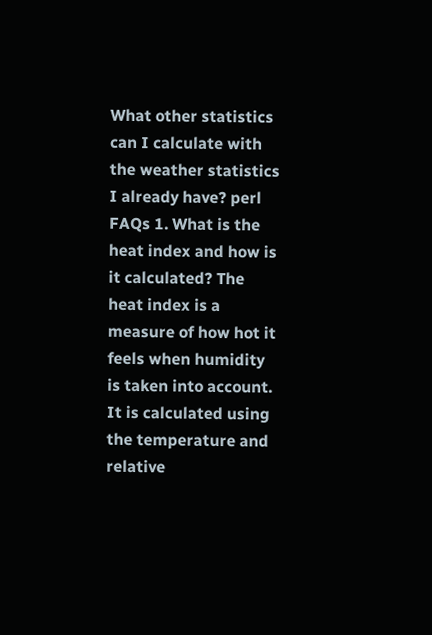What other statistics can I calculate with the weather statistics I already have? perl FAQs 1. What is the heat index and how is it calculated? The heat index is a measure of how hot it feels when humidity is taken into account. It is calculated using the temperature and relative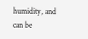humidity, and can be